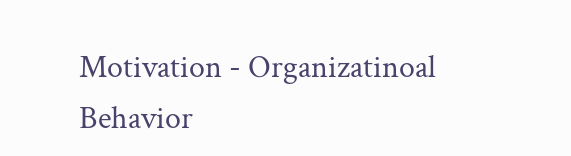Motivation - Organizatinoal Behavior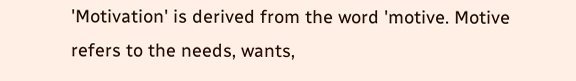'Motivation' is derived from the word 'motive. Motive refers to the needs, wants,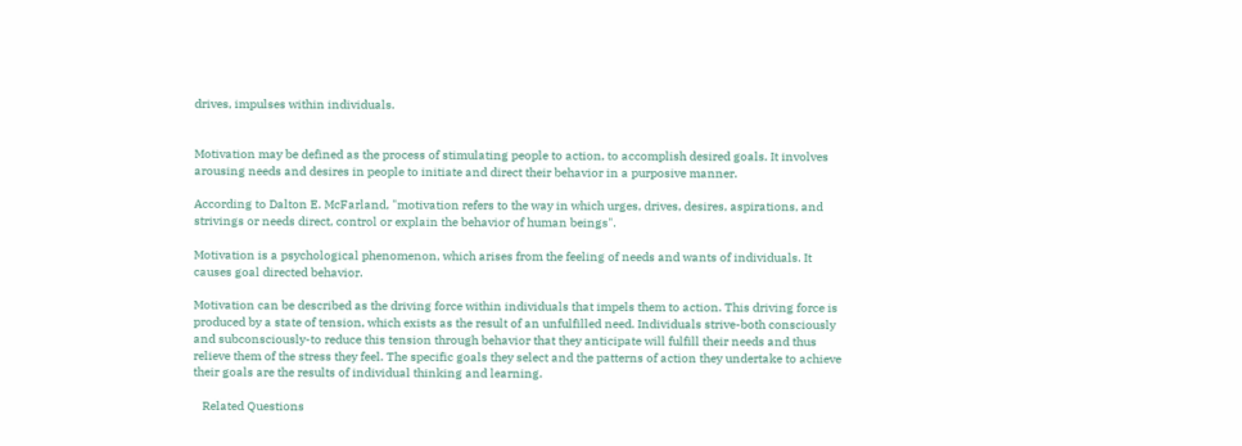drives, impulses within individuals.


Motivation may be defined as the process of stimulating people to action, to accomplish desired goals. It involves arousing needs and desires in people to initiate and direct their behavior in a purposive manner.

According to Dalton E. McFarland, "motivation refers to the way in which urges, drives, desires, aspirations, and strivings or needs direct, control or explain the behavior of human beings".

Motivation is a psychological phenomenon, which arises from the feeling of needs and wants of individuals. It causes goal directed behavior.

Motivation can be described as the driving force within individuals that impels them to action. This driving force is produced by a state of tension, which exists as the result of an unfulfilled need. Individuals strive-both consciously and subconsciously-to reduce this tension through behavior that they anticipate will fulfill their needs and thus relieve them of the stress they feel. The specific goals they select and the patterns of action they undertake to achieve their goals are the results of individual thinking and learning.

   Related Questions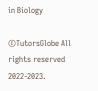in Biology

©TutorsGlobe All rights reserved 2022-2023.